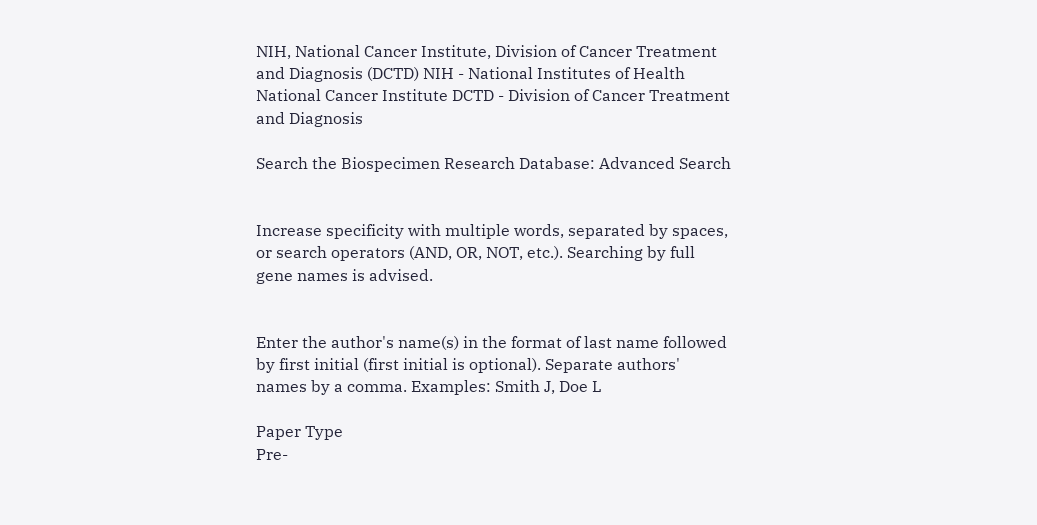NIH, National Cancer Institute, Division of Cancer Treatment and Diagnosis (DCTD) NIH - National Institutes of Health National Cancer Institute DCTD - Division of Cancer Treatment and Diagnosis

Search the Biospecimen Research Database: Advanced Search


Increase specificity with multiple words, separated by spaces, or search operators (AND, OR, NOT, etc.). Searching by full gene names is advised.


Enter the author's name(s) in the format of last name followed by first initial (first initial is optional). Separate authors' names by a comma. Examples: Smith J, Doe L

Paper Type
Pre-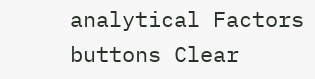analytical Factors
buttons Clear